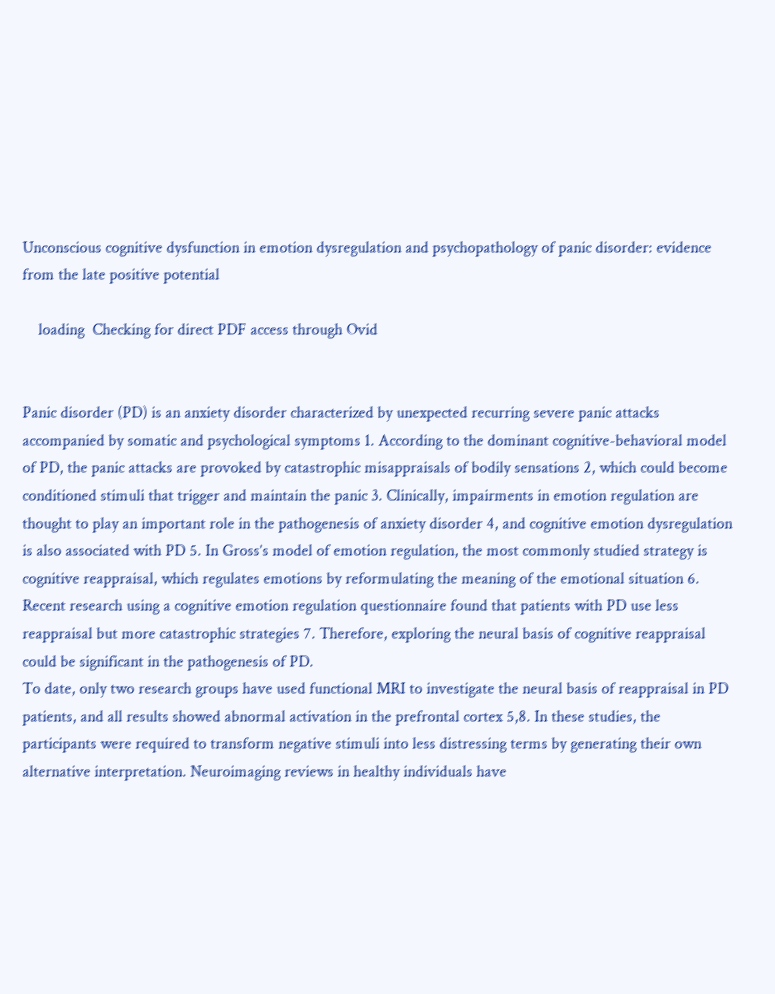Unconscious cognitive dysfunction in emotion dysregulation and psychopathology of panic disorder: evidence from the late positive potential

    loading  Checking for direct PDF access through Ovid


Panic disorder (PD) is an anxiety disorder characterized by unexpected recurring severe panic attacks accompanied by somatic and psychological symptoms 1. According to the dominant cognitive-behavioral model of PD, the panic attacks are provoked by catastrophic misappraisals of bodily sensations 2, which could become conditioned stimuli that trigger and maintain the panic 3. Clinically, impairments in emotion regulation are thought to play an important role in the pathogenesis of anxiety disorder 4, and cognitive emotion dysregulation is also associated with PD 5. In Gross’s model of emotion regulation, the most commonly studied strategy is cognitive reappraisal, which regulates emotions by reformulating the meaning of the emotional situation 6. Recent research using a cognitive emotion regulation questionnaire found that patients with PD use less reappraisal but more catastrophic strategies 7. Therefore, exploring the neural basis of cognitive reappraisal could be significant in the pathogenesis of PD.
To date, only two research groups have used functional MRI to investigate the neural basis of reappraisal in PD patients, and all results showed abnormal activation in the prefrontal cortex 5,8. In these studies, the participants were required to transform negative stimuli into less distressing terms by generating their own alternative interpretation. Neuroimaging reviews in healthy individuals have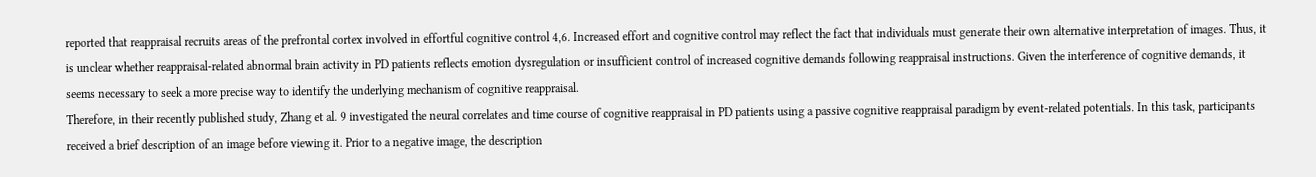reported that reappraisal recruits areas of the prefrontal cortex involved in effortful cognitive control 4,6. Increased effort and cognitive control may reflect the fact that individuals must generate their own alternative interpretation of images. Thus, it is unclear whether reappraisal-related abnormal brain activity in PD patients reflects emotion dysregulation or insufficient control of increased cognitive demands following reappraisal instructions. Given the interference of cognitive demands, it seems necessary to seek a more precise way to identify the underlying mechanism of cognitive reappraisal.
Therefore, in their recently published study, Zhang et al. 9 investigated the neural correlates and time course of cognitive reappraisal in PD patients using a passive cognitive reappraisal paradigm by event-related potentials. In this task, participants received a brief description of an image before viewing it. Prior to a negative image, the description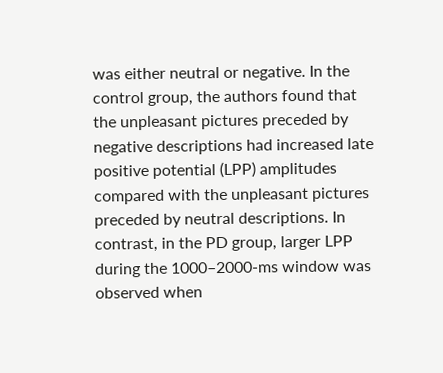was either neutral or negative. In the control group, the authors found that the unpleasant pictures preceded by negative descriptions had increased late positive potential (LPP) amplitudes compared with the unpleasant pictures preceded by neutral descriptions. In contrast, in the PD group, larger LPP during the 1000–2000-ms window was observed when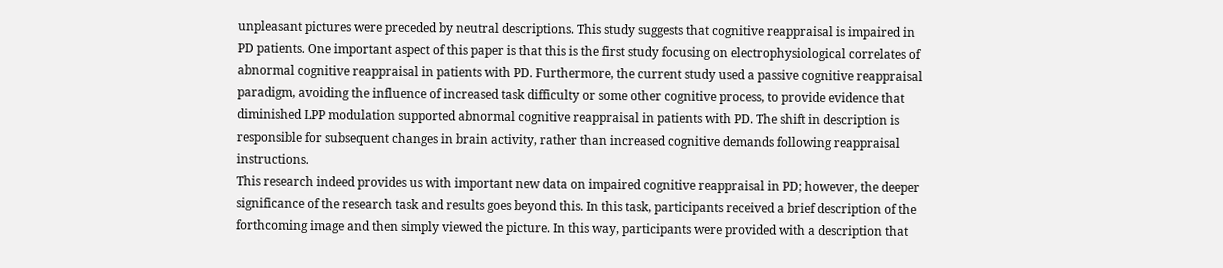unpleasant pictures were preceded by neutral descriptions. This study suggests that cognitive reappraisal is impaired in PD patients. One important aspect of this paper is that this is the first study focusing on electrophysiological correlates of abnormal cognitive reappraisal in patients with PD. Furthermore, the current study used a passive cognitive reappraisal paradigm, avoiding the influence of increased task difficulty or some other cognitive process, to provide evidence that diminished LPP modulation supported abnormal cognitive reappraisal in patients with PD. The shift in description is responsible for subsequent changes in brain activity, rather than increased cognitive demands following reappraisal instructions.
This research indeed provides us with important new data on impaired cognitive reappraisal in PD; however, the deeper significance of the research task and results goes beyond this. In this task, participants received a brief description of the forthcoming image and then simply viewed the picture. In this way, participants were provided with a description that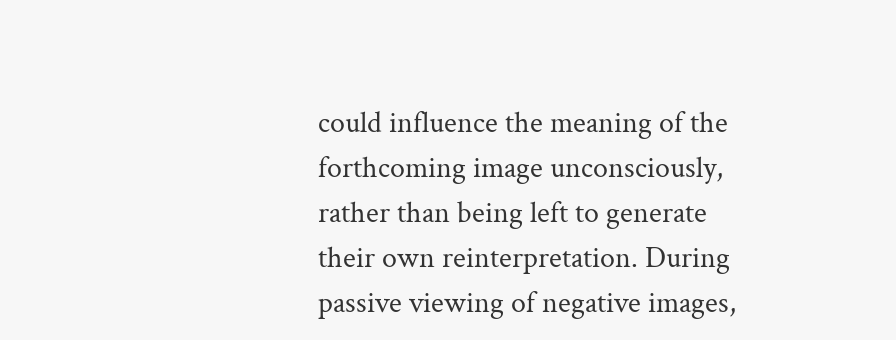could influence the meaning of the forthcoming image unconsciously, rather than being left to generate their own reinterpretation. During passive viewing of negative images,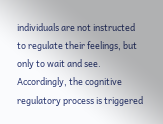individuals are not instructed to regulate their feelings, but only to wait and see. Accordingly, the cognitive regulatory process is triggered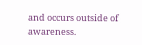and occurs outside of awareness.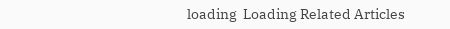loading  Loading Related Articles